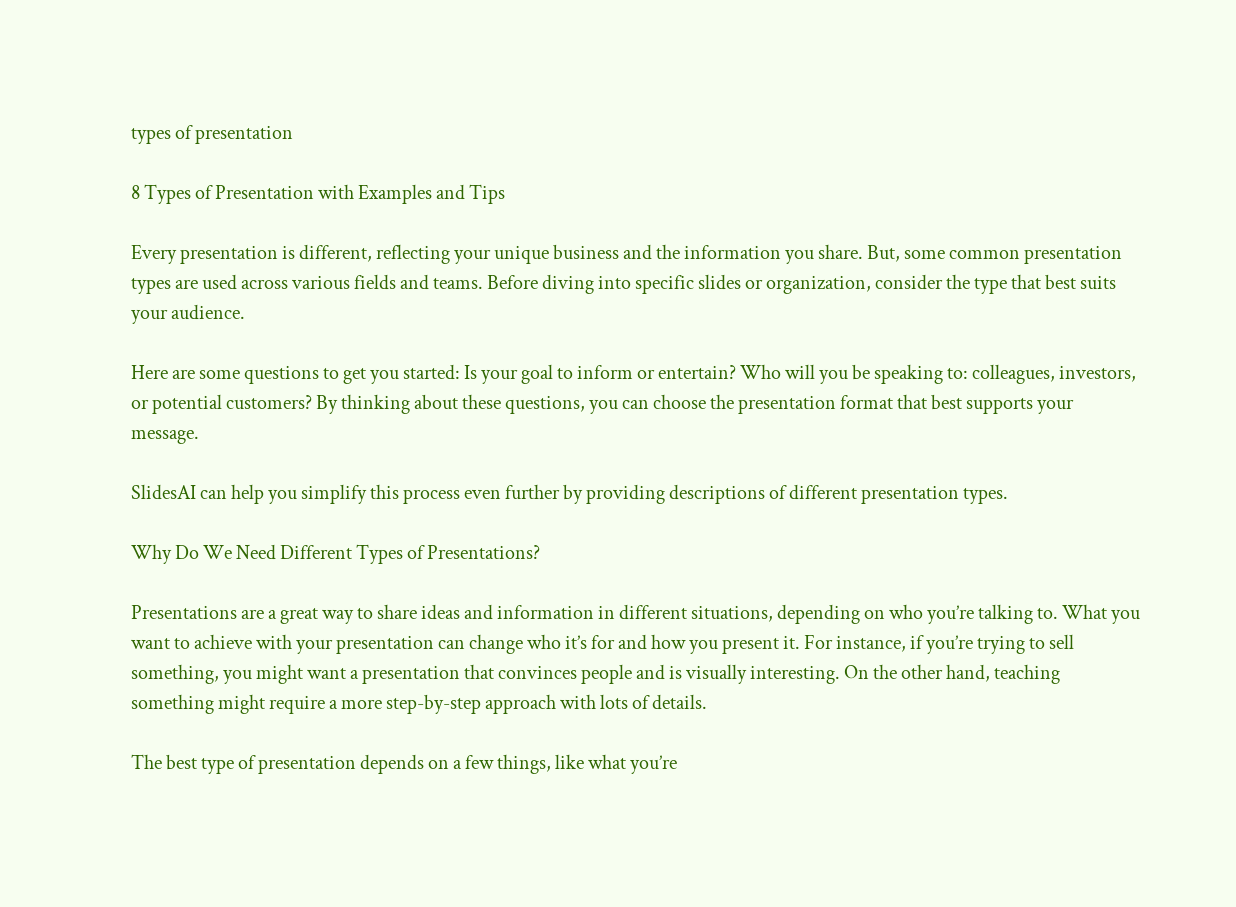types of presentation

8 Types of Presentation with Examples and Tips

Every presentation is different, reflecting your unique business and the information you share. But, some common presentation types are used across various fields and teams. Before diving into specific slides or organization, consider the type that best suits your audience.

Here are some questions to get you started: Is your goal to inform or entertain? Who will you be speaking to: colleagues, investors, or potential customers? By thinking about these questions, you can choose the presentation format that best supports your message.

SlidesAI can help you simplify this process even further by providing descriptions of different presentation types.

Why Do We Need Different Types of Presentations?

Presentations are a great way to share ideas and information in different situations, depending on who you’re talking to. What you want to achieve with your presentation can change who it’s for and how you present it. For instance, if you’re trying to sell something, you might want a presentation that convinces people and is visually interesting. On the other hand, teaching something might require a more step-by-step approach with lots of details.

The best type of presentation depends on a few things, like what you’re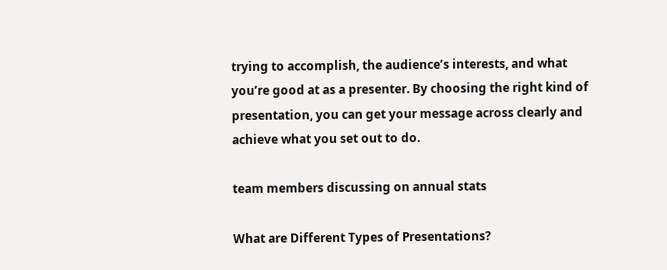trying to accomplish, the audience’s interests, and what you’re good at as a presenter. By choosing the right kind of presentation, you can get your message across clearly and achieve what you set out to do.

team members discussing on annual stats

What are Different Types of Presentations?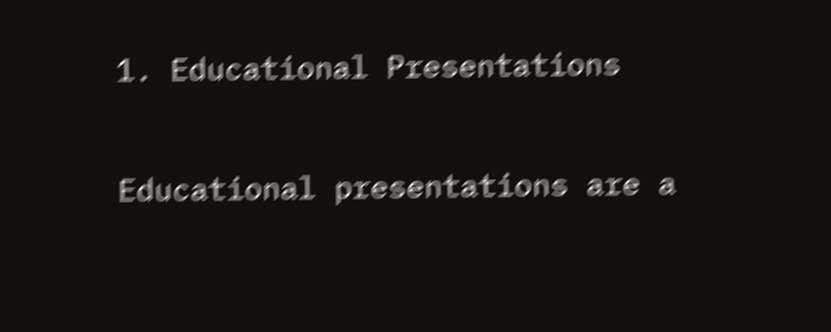1. Educational Presentations

Educational presentations are a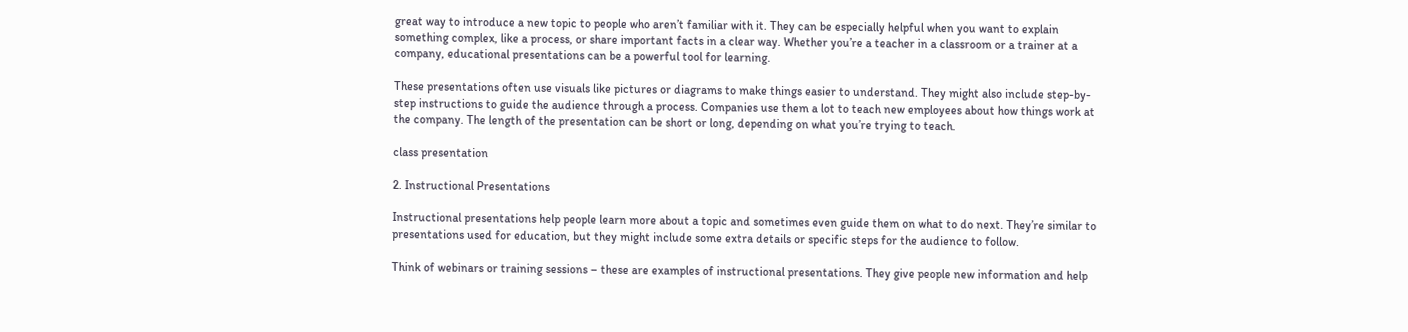great way to introduce a new topic to people who aren’t familiar with it. They can be especially helpful when you want to explain something complex, like a process, or share important facts in a clear way. Whether you’re a teacher in a classroom or a trainer at a company, educational presentations can be a powerful tool for learning.

These presentations often use visuals like pictures or diagrams to make things easier to understand. They might also include step-by-step instructions to guide the audience through a process. Companies use them a lot to teach new employees about how things work at the company. The length of the presentation can be short or long, depending on what you’re trying to teach.

class presentation

2. Instructional Presentations

Instructional presentations help people learn more about a topic and sometimes even guide them on what to do next. They’re similar to presentations used for education, but they might include some extra details or specific steps for the audience to follow.

Think of webinars or training sessions – these are examples of instructional presentations. They give people new information and help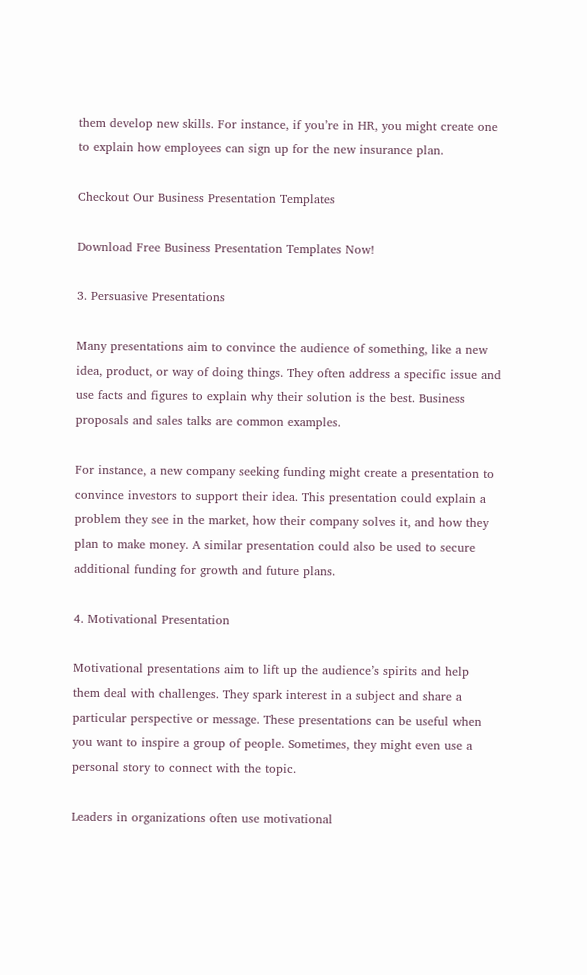them develop new skills. For instance, if you’re in HR, you might create one to explain how employees can sign up for the new insurance plan.

Checkout Our Business Presentation Templates

Download Free Business Presentation Templates Now!

3. Persuasive Presentations

Many presentations aim to convince the audience of something, like a new idea, product, or way of doing things. They often address a specific issue and use facts and figures to explain why their solution is the best. Business proposals and sales talks are common examples.

For instance, a new company seeking funding might create a presentation to convince investors to support their idea. This presentation could explain a problem they see in the market, how their company solves it, and how they plan to make money. A similar presentation could also be used to secure additional funding for growth and future plans.

4. Motivational Presentation

Motivational presentations aim to lift up the audience’s spirits and help them deal with challenges. They spark interest in a subject and share a particular perspective or message. These presentations can be useful when you want to inspire a group of people. Sometimes, they might even use a personal story to connect with the topic.

Leaders in organizations often use motivational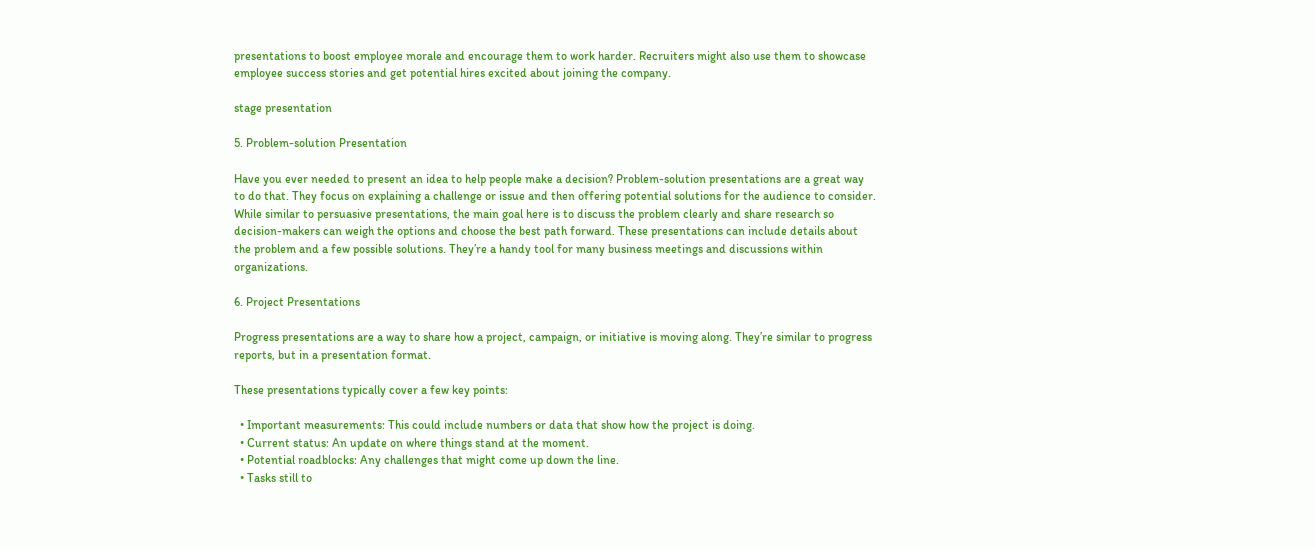presentations to boost employee morale and encourage them to work harder. Recruiters might also use them to showcase employee success stories and get potential hires excited about joining the company.

stage presentation

5. Problem-solution Presentation

Have you ever needed to present an idea to help people make a decision? Problem-solution presentations are a great way to do that. They focus on explaining a challenge or issue and then offering potential solutions for the audience to consider. While similar to persuasive presentations, the main goal here is to discuss the problem clearly and share research so decision-makers can weigh the options and choose the best path forward. These presentations can include details about the problem and a few possible solutions. They’re a handy tool for many business meetings and discussions within organizations.

6. Project Presentations

Progress presentations are a way to share how a project, campaign, or initiative is moving along. They’re similar to progress reports, but in a presentation format.

These presentations typically cover a few key points:

  • Important measurements: This could include numbers or data that show how the project is doing.
  • Current status: An update on where things stand at the moment.
  • Potential roadblocks: Any challenges that might come up down the line.
  • Tasks still to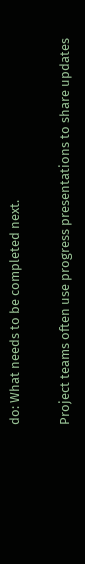do: What needs to be completed next.

Project teams often use progress presentations to share updates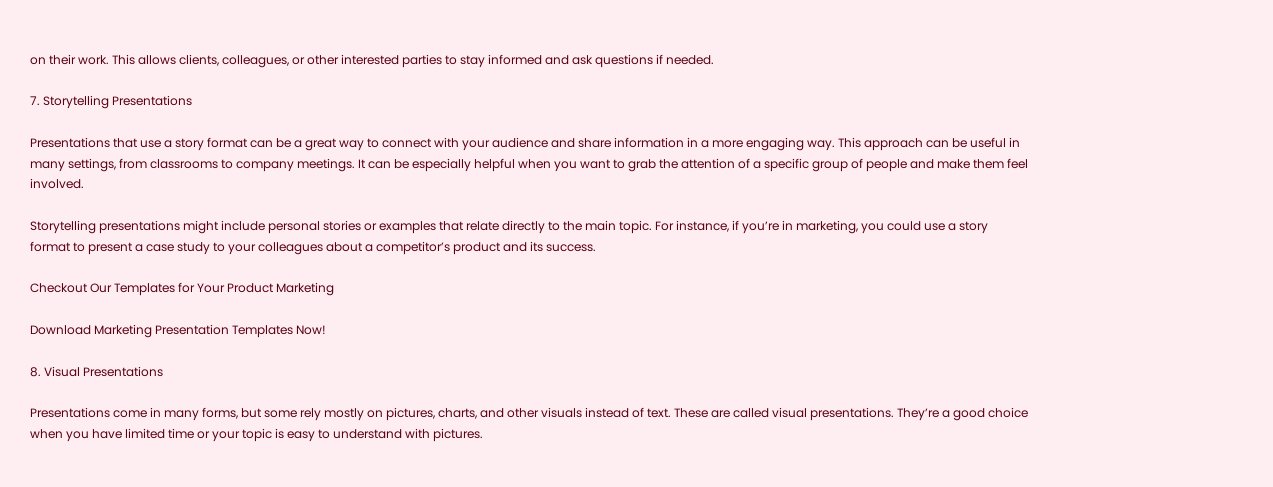on their work. This allows clients, colleagues, or other interested parties to stay informed and ask questions if needed.

7. Storytelling Presentations

Presentations that use a story format can be a great way to connect with your audience and share information in a more engaging way. This approach can be useful in many settings, from classrooms to company meetings. It can be especially helpful when you want to grab the attention of a specific group of people and make them feel involved.

Storytelling presentations might include personal stories or examples that relate directly to the main topic. For instance, if you’re in marketing, you could use a story format to present a case study to your colleagues about a competitor’s product and its success.

Checkout Our Templates for Your Product Marketing

Download Marketing Presentation Templates Now!

8. Visual Presentations

Presentations come in many forms, but some rely mostly on pictures, charts, and other visuals instead of text. These are called visual presentations. They’re a good choice when you have limited time or your topic is easy to understand with pictures.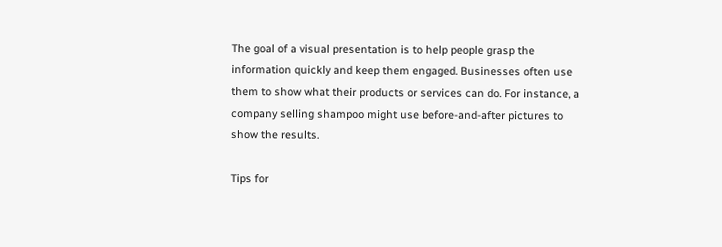The goal of a visual presentation is to help people grasp the information quickly and keep them engaged. Businesses often use them to show what their products or services can do. For instance, a company selling shampoo might use before-and-after pictures to show the results.

Tips for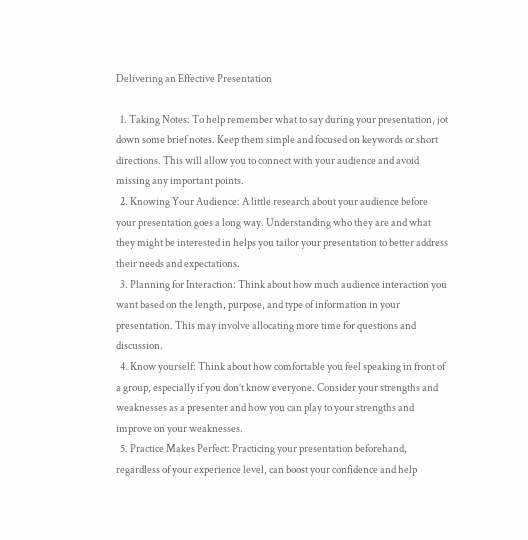Delivering an Effective Presentation

  1. Taking Notes: To help remember what to say during your presentation, jot down some brief notes. Keep them simple and focused on keywords or short directions. This will allow you to connect with your audience and avoid missing any important points.
  2. Knowing Your Audience: A little research about your audience before your presentation goes a long way. Understanding who they are and what they might be interested in helps you tailor your presentation to better address their needs and expectations.
  3. Planning for Interaction: Think about how much audience interaction you want based on the length, purpose, and type of information in your presentation. This may involve allocating more time for questions and discussion.
  4. Know yourself: Think about how comfortable you feel speaking in front of a group, especially if you don’t know everyone. Consider your strengths and weaknesses as a presenter and how you can play to your strengths and improve on your weaknesses.
  5. Practice Makes Perfect: Practicing your presentation beforehand, regardless of your experience level, can boost your confidence and help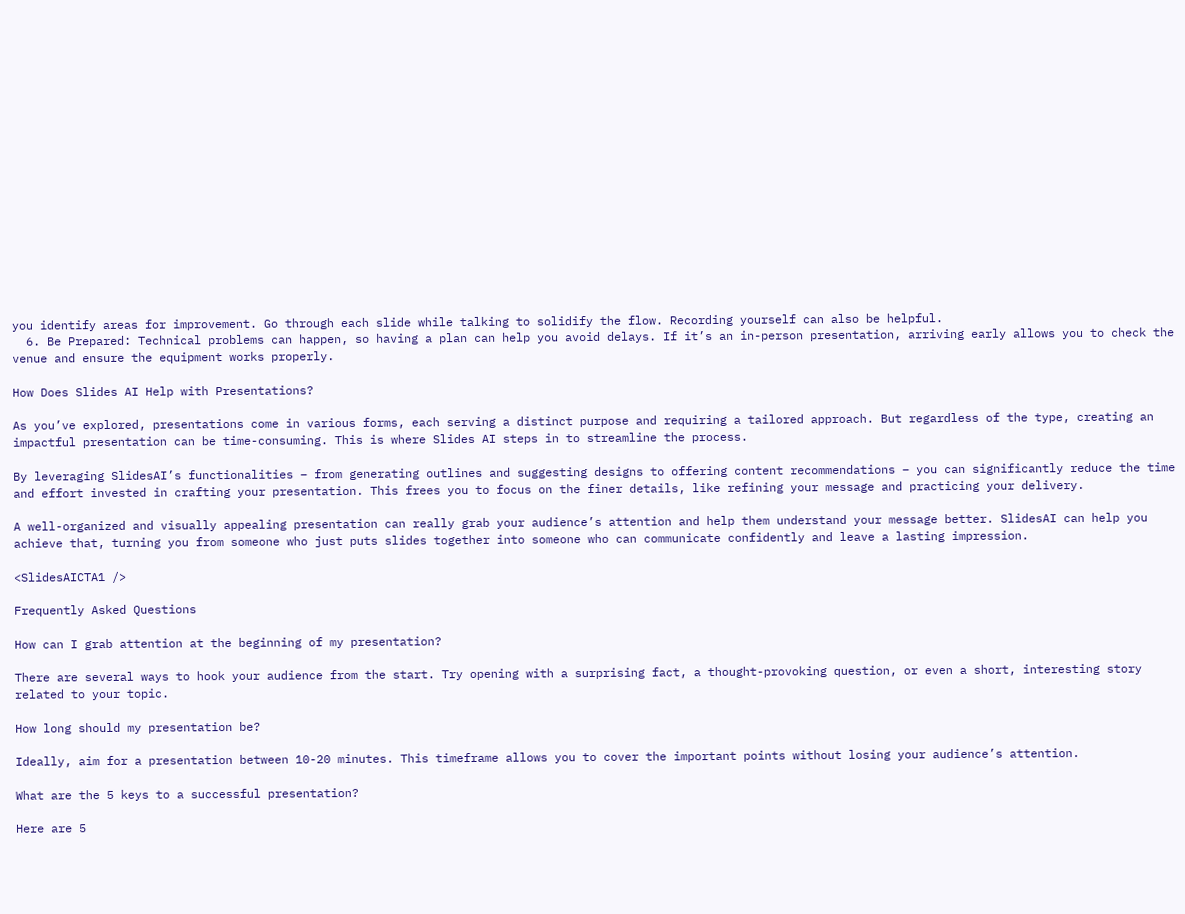you identify areas for improvement. Go through each slide while talking to solidify the flow. Recording yourself can also be helpful.
  6. Be Prepared: Technical problems can happen, so having a plan can help you avoid delays. If it’s an in-person presentation, arriving early allows you to check the venue and ensure the equipment works properly.

How Does Slides AI Help with Presentations?

As you’ve explored, presentations come in various forms, each serving a distinct purpose and requiring a tailored approach. But regardless of the type, creating an impactful presentation can be time-consuming. This is where Slides AI steps in to streamline the process.

By leveraging SlidesAI’s functionalities – from generating outlines and suggesting designs to offering content recommendations – you can significantly reduce the time and effort invested in crafting your presentation. This frees you to focus on the finer details, like refining your message and practicing your delivery.

A well-organized and visually appealing presentation can really grab your audience’s attention and help them understand your message better. SlidesAI can help you achieve that, turning you from someone who just puts slides together into someone who can communicate confidently and leave a lasting impression.

<SlidesAICTA1 />

Frequently Asked Questions

How can I grab attention at the beginning of my presentation?

There are several ways to hook your audience from the start. Try opening with a surprising fact, a thought-provoking question, or even a short, interesting story related to your topic.

How long should my presentation be?

Ideally, aim for a presentation between 10-20 minutes. This timeframe allows you to cover the important points without losing your audience’s attention.

What are the 5 keys to a successful presentation?

Here are 5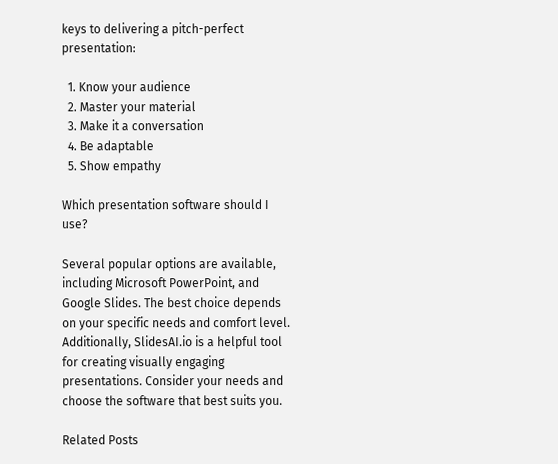keys to delivering a pitch-perfect presentation:

  1. Know your audience
  2. Master your material
  3. Make it a conversation
  4. Be adaptable
  5. Show empathy

Which presentation software should I use?

Several popular options are available, including Microsoft PowerPoint, and Google Slides. The best choice depends on your specific needs and comfort level. Additionally, SlidesAI.io is a helpful tool for creating visually engaging presentations. Consider your needs and choose the software that best suits you.

Related Posts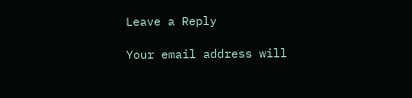Leave a Reply

Your email address will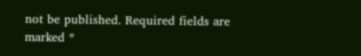not be published. Required fields are marked *